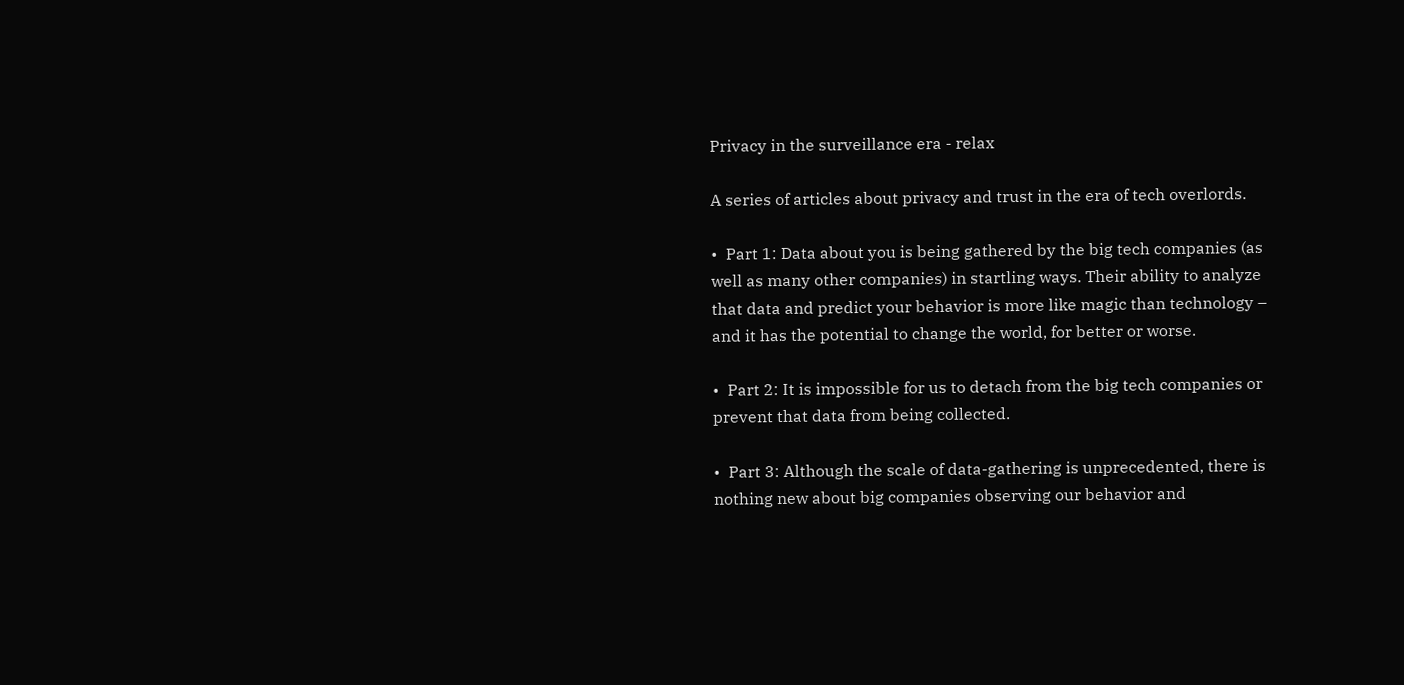Privacy in the surveillance era - relax

A series of articles about privacy and trust in the era of tech overlords.

•  Part 1: Data about you is being gathered by the big tech companies (as well as many other companies) in startling ways. Their ability to analyze that data and predict your behavior is more like magic than technology – and it has the potential to change the world, for better or worse.

•  Part 2: It is impossible for us to detach from the big tech companies or prevent that data from being collected.

•  Part 3: Although the scale of data-gathering is unprecedented, there is nothing new about big companies observing our behavior and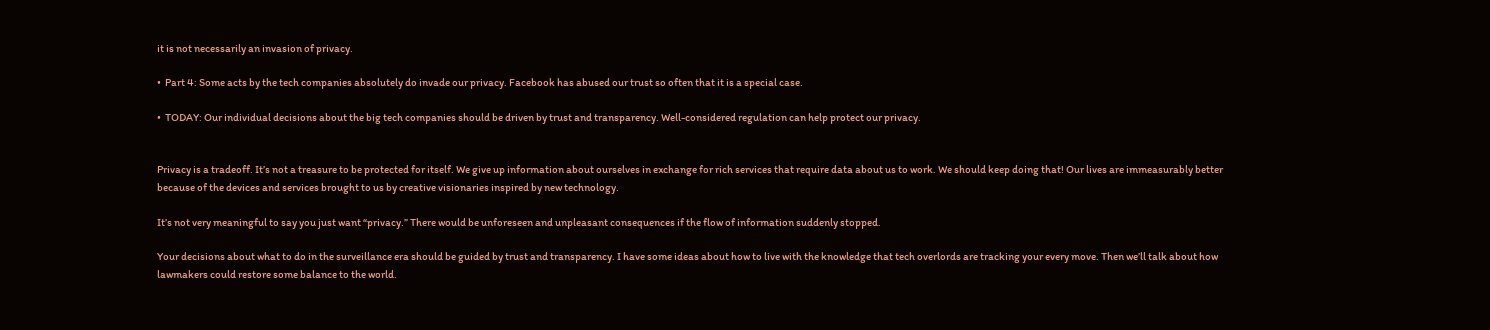it is not necessarily an invasion of privacy.

•  Part 4: Some acts by the tech companies absolutely do invade our privacy. Facebook has abused our trust so often that it is a special case.

•  TODAY: Our individual decisions about the big tech companies should be driven by trust and transparency. Well-considered regulation can help protect our privacy.


Privacy is a tradeoff. It’s not a treasure to be protected for itself. We give up information about ourselves in exchange for rich services that require data about us to work. We should keep doing that! Our lives are immeasurably better because of the devices and services brought to us by creative visionaries inspired by new technology.

It’s not very meaningful to say you just want “privacy.” There would be unforeseen and unpleasant consequences if the flow of information suddenly stopped.

Your decisions about what to do in the surveillance era should be guided by trust and transparency. I have some ideas about how to live with the knowledge that tech overlords are tracking your every move. Then we’ll talk about how lawmakers could restore some balance to the world.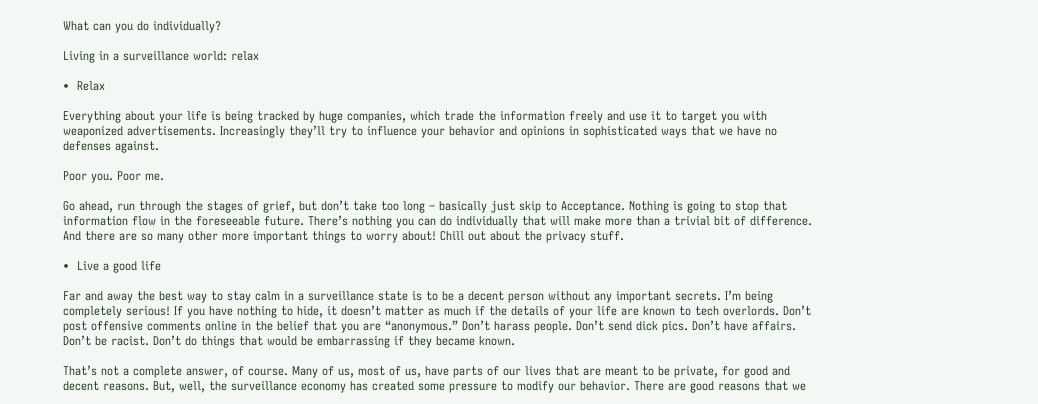What can you do individually?

Living in a surveillance world: relax

•  Relax

Everything about your life is being tracked by huge companies, which trade the information freely and use it to target you with weaponized advertisements. Increasingly they’ll try to influence your behavior and opinions in sophisticated ways that we have no defenses against.

Poor you. Poor me.

Go ahead, run through the stages of grief, but don’t take too long – basically just skip to Acceptance. Nothing is going to stop that information flow in the foreseeable future. There’s nothing you can do individually that will make more than a trivial bit of difference. And there are so many other more important things to worry about! Chill out about the privacy stuff.

•  Live a good life

Far and away the best way to stay calm in a surveillance state is to be a decent person without any important secrets. I’m being completely serious! If you have nothing to hide, it doesn’t matter as much if the details of your life are known to tech overlords. Don’t post offensive comments online in the belief that you are “anonymous.” Don’t harass people. Don’t send dick pics. Don’t have affairs. Don’t be racist. Don’t do things that would be embarrassing if they became known.

That’s not a complete answer, of course. Many of us, most of us, have parts of our lives that are meant to be private, for good and decent reasons. But, well, the surveillance economy has created some pressure to modify our behavior. There are good reasons that we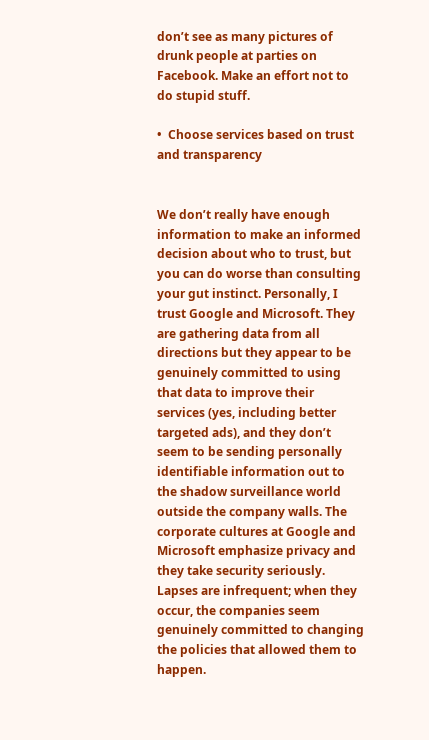don’t see as many pictures of drunk people at parties on Facebook. Make an effort not to do stupid stuff.

•  Choose services based on trust and transparency


We don’t really have enough information to make an informed decision about who to trust, but you can do worse than consulting your gut instinct. Personally, I trust Google and Microsoft. They are gathering data from all directions but they appear to be genuinely committed to using that data to improve their services (yes, including better targeted ads), and they don’t seem to be sending personally identifiable information out to the shadow surveillance world outside the company walls. The corporate cultures at Google and Microsoft emphasize privacy and they take security seriously. Lapses are infrequent; when they occur, the companies seem genuinely committed to changing the policies that allowed them to happen.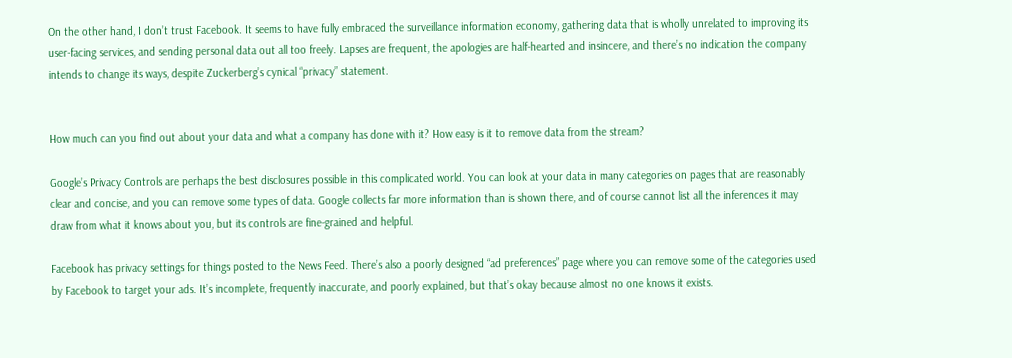On the other hand, I don’t trust Facebook. It seems to have fully embraced the surveillance information economy, gathering data that is wholly unrelated to improving its user-facing services, and sending personal data out all too freely. Lapses are frequent, the apologies are half-hearted and insincere, and there’s no indication the company intends to change its ways, despite Zuckerberg’s cynical “privacy” statement.


How much can you find out about your data and what a company has done with it? How easy is it to remove data from the stream?

Google’s Privacy Controls are perhaps the best disclosures possible in this complicated world. You can look at your data in many categories on pages that are reasonably clear and concise, and you can remove some types of data. Google collects far more information than is shown there, and of course cannot list all the inferences it may draw from what it knows about you, but its controls are fine-grained and helpful.

Facebook has privacy settings for things posted to the News Feed. There’s also a poorly designed “ad preferences” page where you can remove some of the categories used by Facebook to target your ads. It’s incomplete, frequently inaccurate, and poorly explained, but that’s okay because almost no one knows it exists.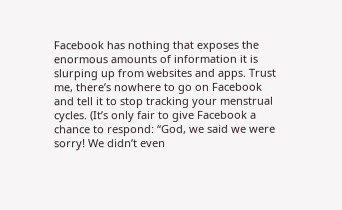Facebook has nothing that exposes the enormous amounts of information it is slurping up from websites and apps. Trust me, there’s nowhere to go on Facebook and tell it to stop tracking your menstrual cycles. (It’s only fair to give Facebook a chance to respond: “God, we said we were sorry! We didn’t even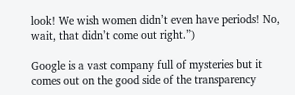look! We wish women didn’t even have periods! No, wait, that didn’t come out right.”)

Google is a vast company full of mysteries but it comes out on the good side of the transparency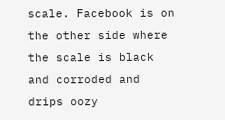scale. Facebook is on the other side where the scale is black and corroded and drips oozy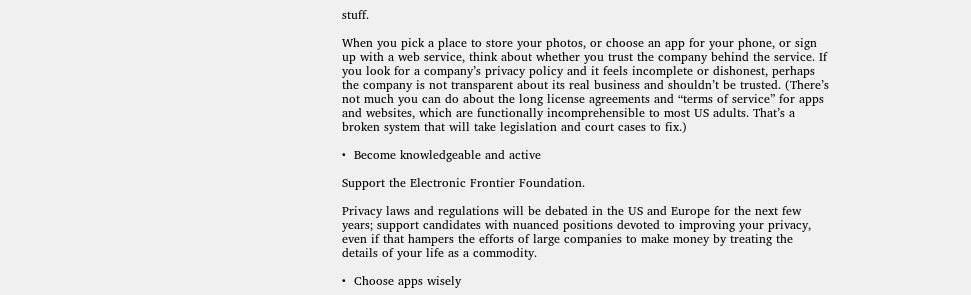stuff.

When you pick a place to store your photos, or choose an app for your phone, or sign up with a web service, think about whether you trust the company behind the service. If you look for a company’s privacy policy and it feels incomplete or dishonest, perhaps the company is not transparent about its real business and shouldn’t be trusted. (There’s not much you can do about the long license agreements and “terms of service” for apps and websites, which are functionally incomprehensible to most US adults. That’s a broken system that will take legislation and court cases to fix.)

•  Become knowledgeable and active

Support the Electronic Frontier Foundation.

Privacy laws and regulations will be debated in the US and Europe for the next few years; support candidates with nuanced positions devoted to improving your privacy, even if that hampers the efforts of large companies to make money by treating the details of your life as a commodity.

•  Choose apps wisely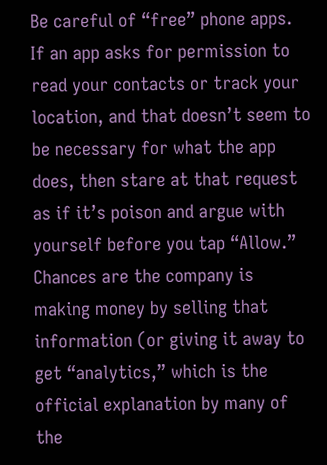Be careful of “free” phone apps. If an app asks for permission to read your contacts or track your location, and that doesn’t seem to be necessary for what the app does, then stare at that request as if it’s poison and argue with yourself before you tap “Allow.” Chances are the company is making money by selling that information (or giving it away to get “analytics,” which is the official explanation by many of the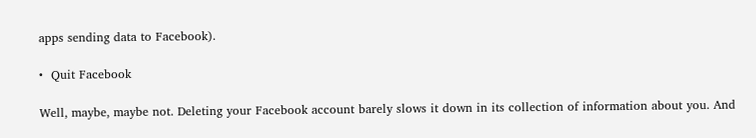apps sending data to Facebook).

•  Quit Facebook

Well, maybe, maybe not. Deleting your Facebook account barely slows it down in its collection of information about you. And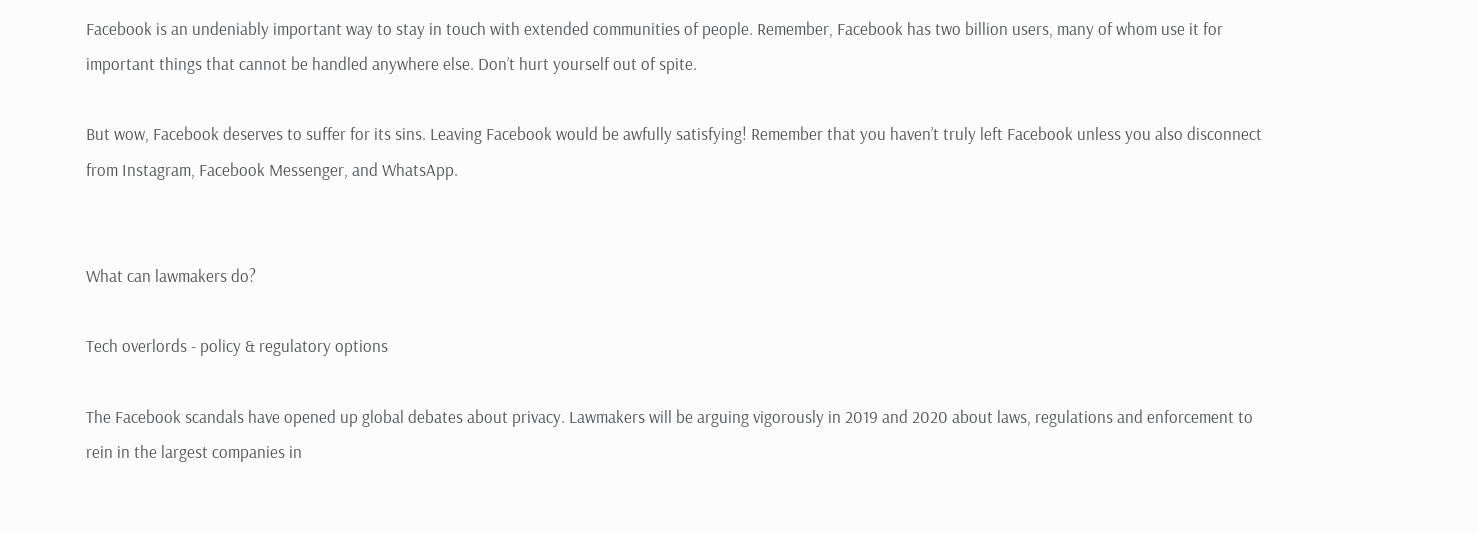Facebook is an undeniably important way to stay in touch with extended communities of people. Remember, Facebook has two billion users, many of whom use it for important things that cannot be handled anywhere else. Don’t hurt yourself out of spite.

But wow, Facebook deserves to suffer for its sins. Leaving Facebook would be awfully satisfying! Remember that you haven’t truly left Facebook unless you also disconnect from Instagram, Facebook Messenger, and WhatsApp.


What can lawmakers do?

Tech overlords - policy & regulatory options

The Facebook scandals have opened up global debates about privacy. Lawmakers will be arguing vigorously in 2019 and 2020 about laws, regulations and enforcement to rein in the largest companies in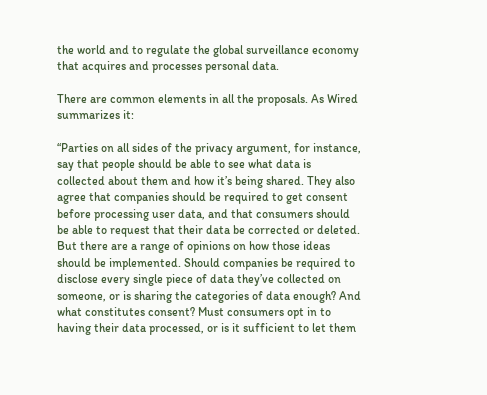the world and to regulate the global surveillance economy that acquires and processes personal data.

There are common elements in all the proposals. As Wired summarizes it:

“Parties on all sides of the privacy argument, for instance, say that people should be able to see what data is collected about them and how it’s being shared. They also agree that companies should be required to get consent before processing user data, and that consumers should be able to request that their data be corrected or deleted. But there are a range of opinions on how those ideas should be implemented. Should companies be required to disclose every single piece of data they’ve collected on someone, or is sharing the categories of data enough? And what constitutes consent? Must consumers opt in to having their data processed, or is it sufficient to let them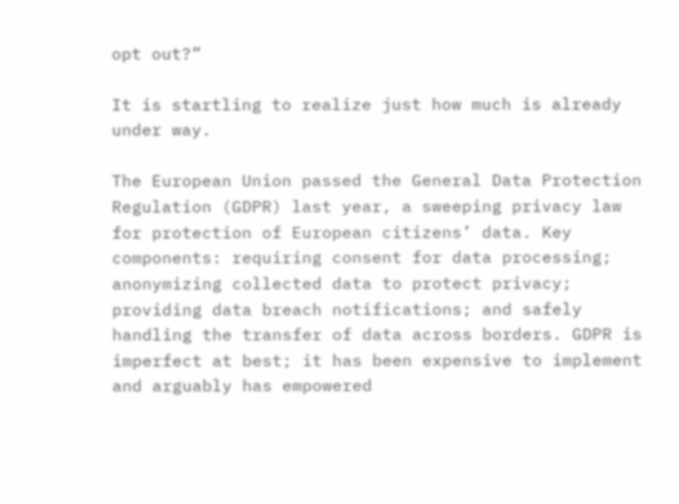opt out?”

It is startling to realize just how much is already under way.

The European Union passed the General Data Protection Regulation (GDPR) last year, a sweeping privacy law for protection of European citizens’ data. Key components: requiring consent for data processing; anonymizing collected data to protect privacy; providing data breach notifications; and safely handling the transfer of data across borders. GDPR is imperfect at best; it has been expensive to implement and arguably has empowered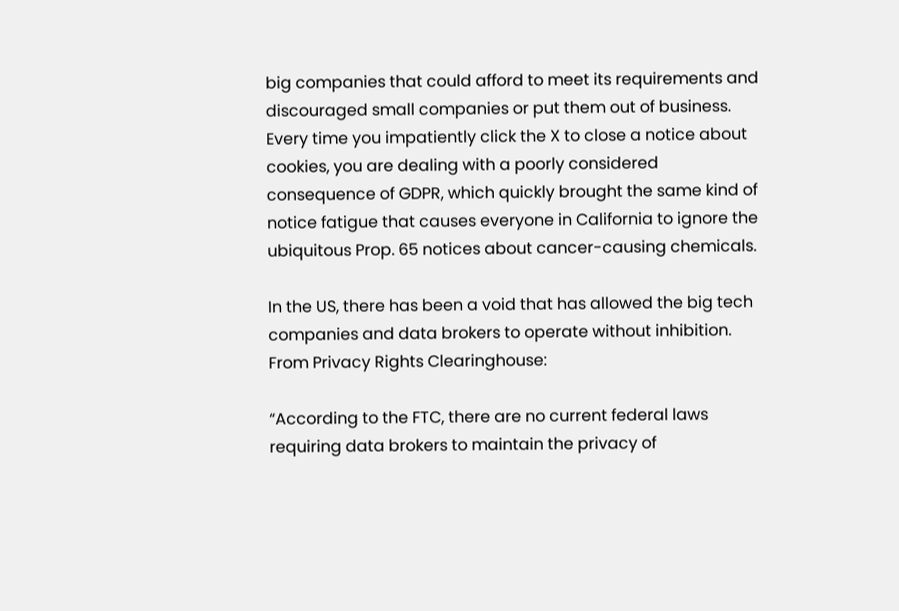big companies that could afford to meet its requirements and discouraged small companies or put them out of business. Every time you impatiently click the X to close a notice about cookies, you are dealing with a poorly considered consequence of GDPR, which quickly brought the same kind of notice fatigue that causes everyone in California to ignore the ubiquitous Prop. 65 notices about cancer-causing chemicals.

In the US, there has been a void that has allowed the big tech companies and data brokers to operate without inhibition. From Privacy Rights Clearinghouse:

“According to the FTC, there are no current federal laws requiring data brokers to maintain the privacy of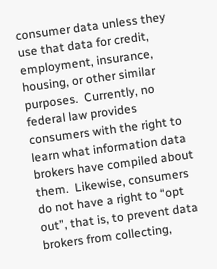consumer data unless they use that data for credit, employment, insurance, housing, or other similar purposes.  Currently, no federal law provides consumers with the right to learn what information data brokers have compiled about them.  Likewise, consumers do not have a right to “opt out”, that is, to prevent data brokers from collecting,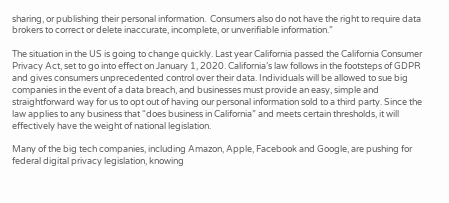sharing, or publishing their personal information.  Consumers also do not have the right to require data brokers to correct or delete inaccurate, incomplete, or unverifiable information.”

The situation in the US is going to change quickly. Last year California passed the California Consumer Privacy Act, set to go into effect on January 1, 2020. California’s law follows in the footsteps of GDPR and gives consumers unprecedented control over their data. Individuals will be allowed to sue big companies in the event of a data breach, and businesses must provide an easy, simple and straightforward way for us to opt out of having our personal information sold to a third party. Since the law applies to any business that “does business in California” and meets certain thresholds, it will effectively have the weight of national legislation.

Many of the big tech companies, including Amazon, Apple, Facebook and Google, are pushing for federal digital privacy legislation, knowing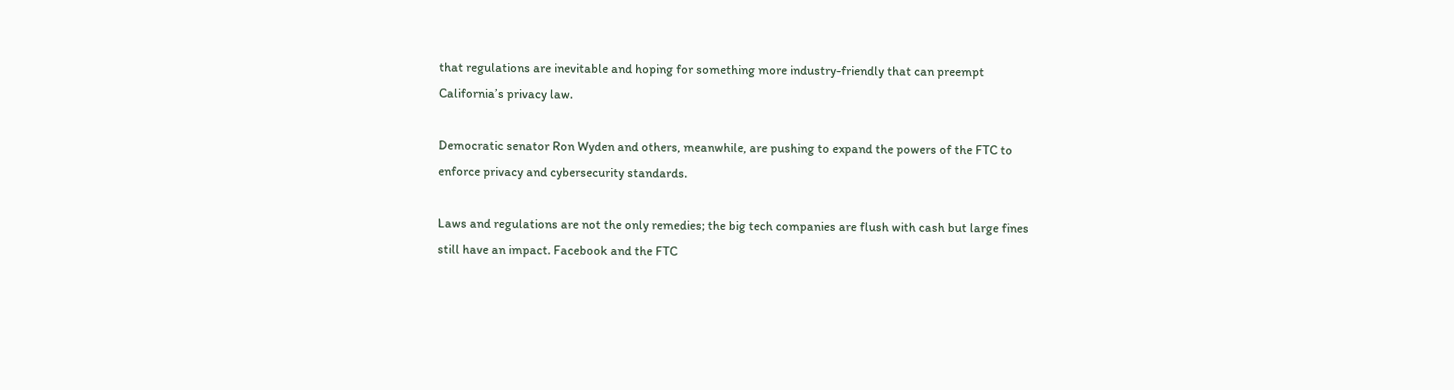that regulations are inevitable and hoping for something more industry-friendly that can preempt California’s privacy law.

Democratic senator Ron Wyden and others, meanwhile, are pushing to expand the powers of the FTC to enforce privacy and cybersecurity standards.

Laws and regulations are not the only remedies; the big tech companies are flush with cash but large fines still have an impact. Facebook and the FTC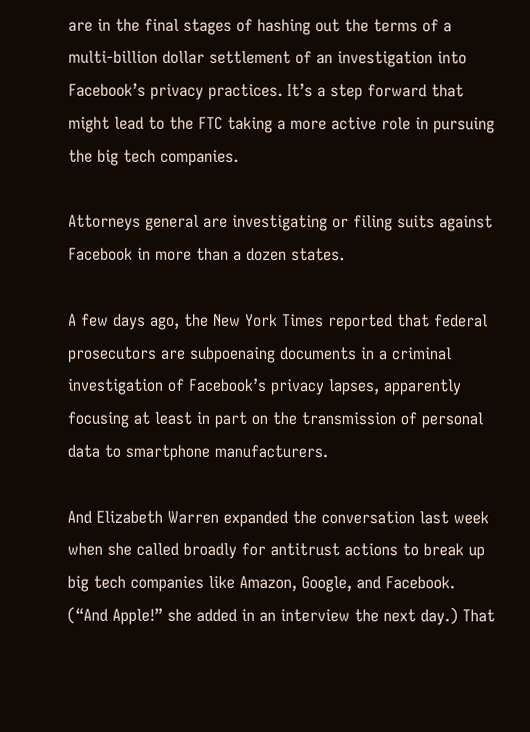are in the final stages of hashing out the terms of a multi-billion dollar settlement of an investigation into Facebook’s privacy practices. It’s a step forward that might lead to the FTC taking a more active role in pursuing the big tech companies.

Attorneys general are investigating or filing suits against Facebook in more than a dozen states.

A few days ago, the New York Times reported that federal prosecutors are subpoenaing documents in a criminal investigation of Facebook’s privacy lapses, apparently focusing at least in part on the transmission of personal data to smartphone manufacturers.

And Elizabeth Warren expanded the conversation last week when she called broadly for antitrust actions to break up big tech companies like Amazon, Google, and Facebook. (“And Apple!” she added in an interview the next day.) That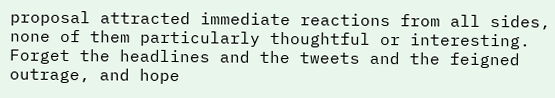proposal attracted immediate reactions from all sides, none of them particularly thoughtful or interesting. Forget the headlines and the tweets and the feigned outrage, and hope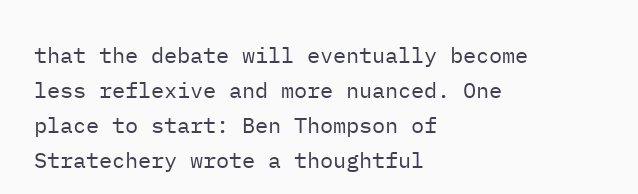that the debate will eventually become less reflexive and more nuanced. One place to start: Ben Thompson of Stratechery wrote a thoughtful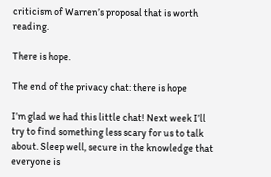criticism of Warren’s proposal that is worth reading.

There is hope.

The end of the privacy chat: there is hope

I’m glad we had this little chat! Next week I’ll try to find something less scary for us to talk about. Sleep well, secure in the knowledge that everyone is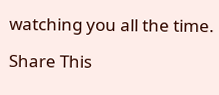watching you all the time.

Share This